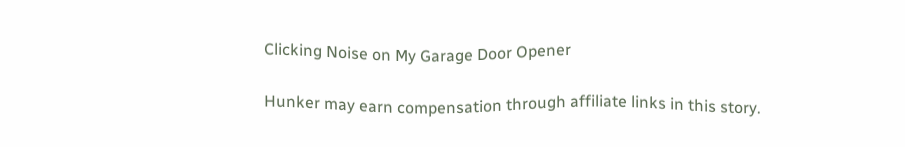Clicking Noise on My Garage Door Opener

Hunker may earn compensation through affiliate links in this story.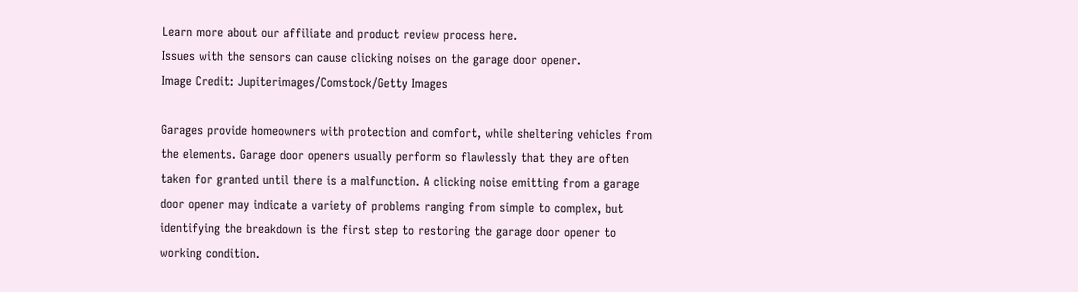Learn more about our affiliate and product review process here.
Issues with the sensors can cause clicking noises on the garage door opener.
Image Credit: Jupiterimages/Comstock/Getty Images

Garages provide homeowners with protection and comfort, while sheltering vehicles from the elements. Garage door openers usually perform so flawlessly that they are often taken for granted until there is a malfunction. A clicking noise emitting from a garage door opener may indicate a variety of problems ranging from simple to complex, but identifying the breakdown is the first step to restoring the garage door opener to working condition.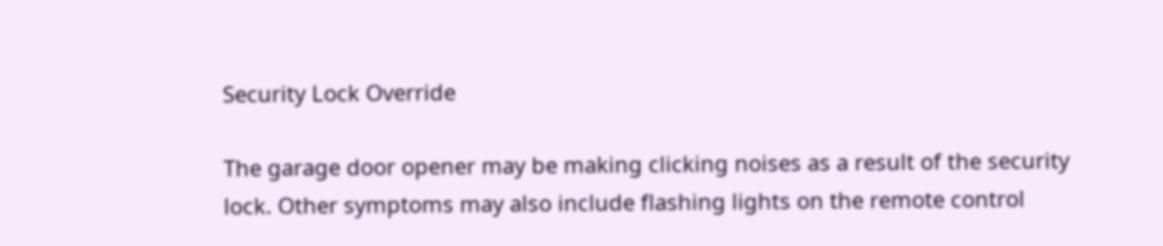Security Lock Override

The garage door opener may be making clicking noises as a result of the security lock. Other symptoms may also include flashing lights on the remote control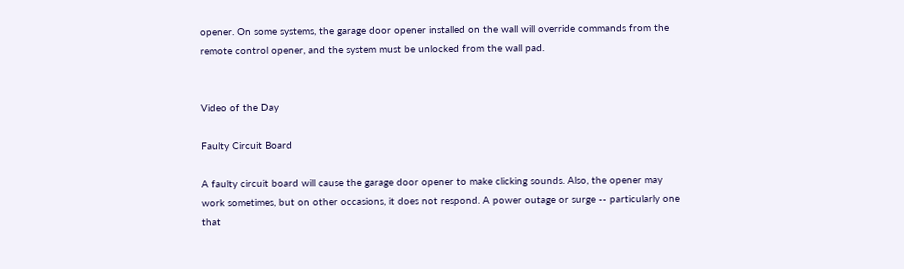opener. On some systems, the garage door opener installed on the wall will override commands from the remote control opener, and the system must be unlocked from the wall pad.


Video of the Day

Faulty Circuit Board

A faulty circuit board will cause the garage door opener to make clicking sounds. Also, the opener may work sometimes, but on other occasions, it does not respond. A power outage or surge -- particularly one that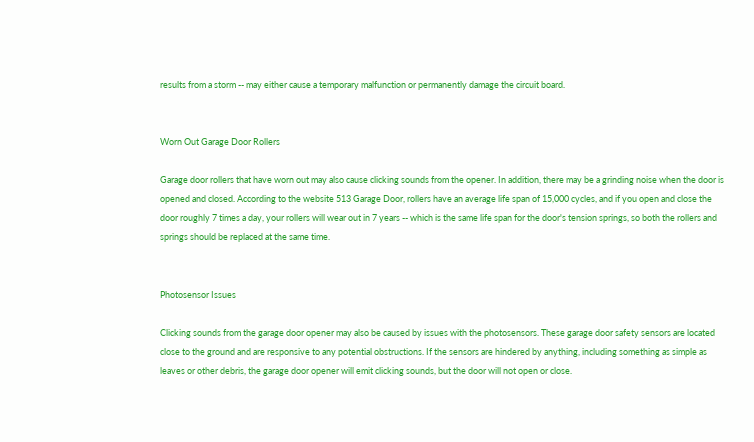results from a storm -- may either cause a temporary malfunction or permanently damage the circuit board.


Worn Out Garage Door Rollers

Garage door rollers that have worn out may also cause clicking sounds from the opener. In addition, there may be a grinding noise when the door is opened and closed. According to the website 513 Garage Door, rollers have an average life span of 15,000 cycles, and if you open and close the door roughly 7 times a day, your rollers will wear out in 7 years -- which is the same life span for the door's tension springs, so both the rollers and springs should be replaced at the same time.


Photosensor Issues

Clicking sounds from the garage door opener may also be caused by issues with the photosensors. These garage door safety sensors are located close to the ground and are responsive to any potential obstructions. If the sensors are hindered by anything, including something as simple as leaves or other debris, the garage door opener will emit clicking sounds, but the door will not open or close.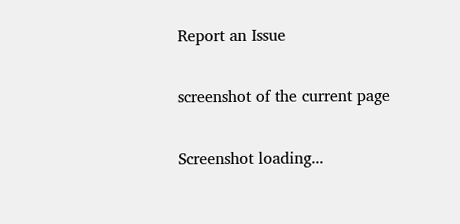Report an Issue

screenshot of the current page

Screenshot loading...